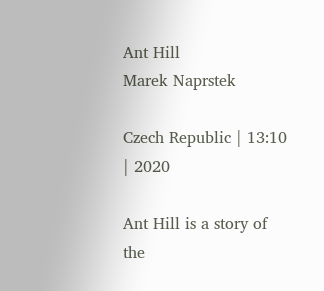Ant Hill
Marek Naprstek

Czech Republic | 13:10 | 2020

Ant Hill is a story of the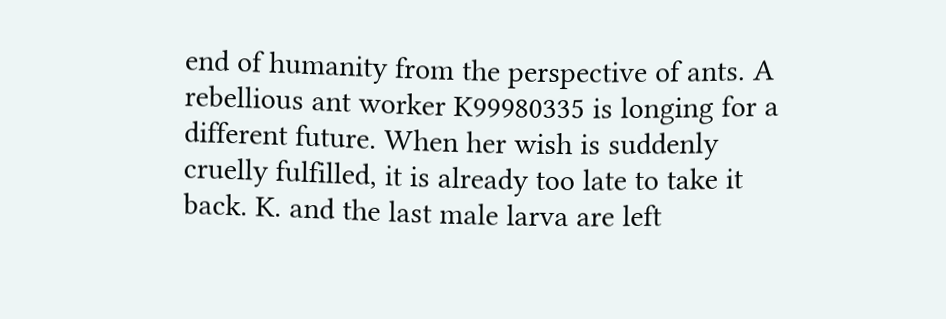end of humanity from the perspective of ants. A rebellious ant worker K99980335 is longing for a different future. When her wish is suddenly cruelly fulfilled, it is already too late to take it back. K. and the last male larva are left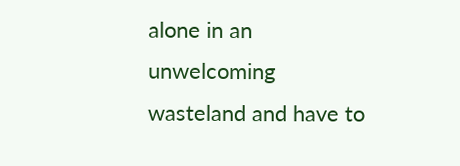alone in an unwelcoming wasteland and have to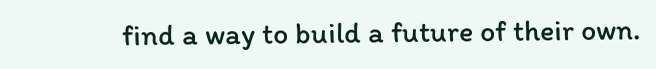find a way to build a future of their own.